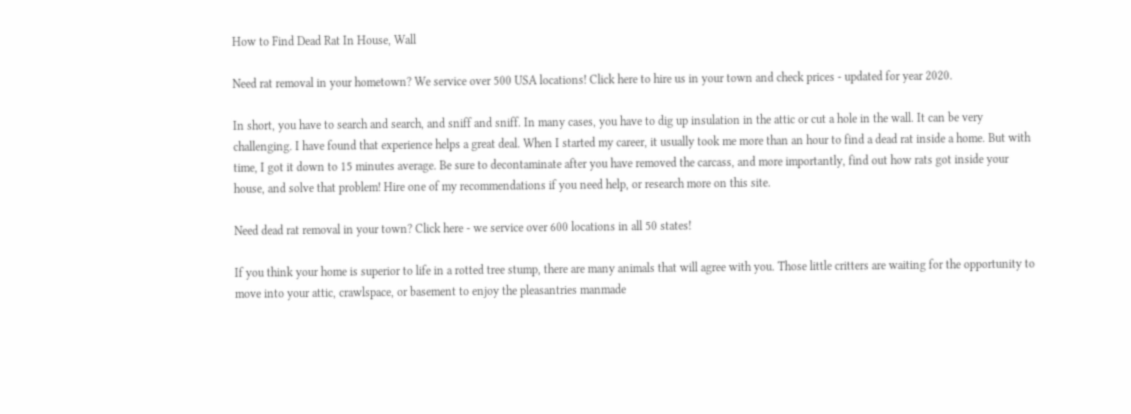How to Find Dead Rat In House, Wall

Need rat removal in your hometown? We service over 500 USA locations! Click here to hire us in your town and check prices - updated for year 2020.

In short, you have to search and search, and sniff and sniff. In many cases, you have to dig up insulation in the attic or cut a hole in the wall. It can be very challenging. I have found that experience helps a great deal. When I started my career, it usually took me more than an hour to find a dead rat inside a home. But with time, I got it down to 15 minutes average. Be sure to decontaminate after you have removed the carcass, and more importantly, find out how rats got inside your house, and solve that problem! Hire one of my recommendations if you need help, or research more on this site.

Need dead rat removal in your town? Click here - we service over 600 locations in all 50 states!

If you think your home is superior to life in a rotted tree stump, there are many animals that will agree with you. Those little critters are waiting for the opportunity to move into your attic, crawlspace, or basement to enjoy the pleasantries manmade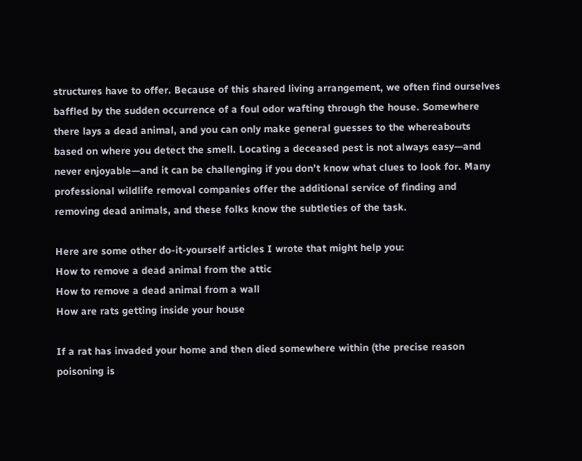structures have to offer. Because of this shared living arrangement, we often find ourselves baffled by the sudden occurrence of a foul odor wafting through the house. Somewhere there lays a dead animal, and you can only make general guesses to the whereabouts based on where you detect the smell. Locating a deceased pest is not always easy—and never enjoyable—and it can be challenging if you don’t know what clues to look for. Many professional wildlife removal companies offer the additional service of finding and removing dead animals, and these folks know the subtleties of the task.

Here are some other do-it-yourself articles I wrote that might help you:
How to remove a dead animal from the attic
How to remove a dead animal from a wall
How are rats getting inside your house

If a rat has invaded your home and then died somewhere within (the precise reason poisoning is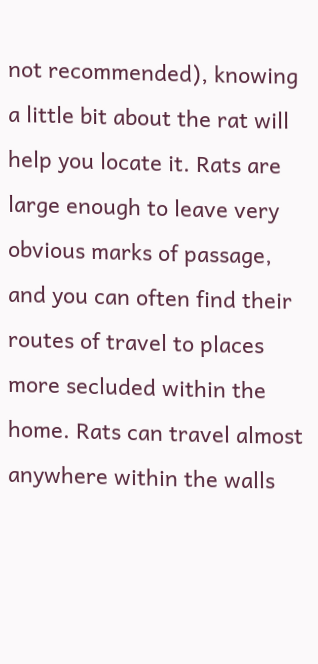not recommended), knowing a little bit about the rat will help you locate it. Rats are large enough to leave very obvious marks of passage, and you can often find their routes of travel to places more secluded within the home. Rats can travel almost anywhere within the walls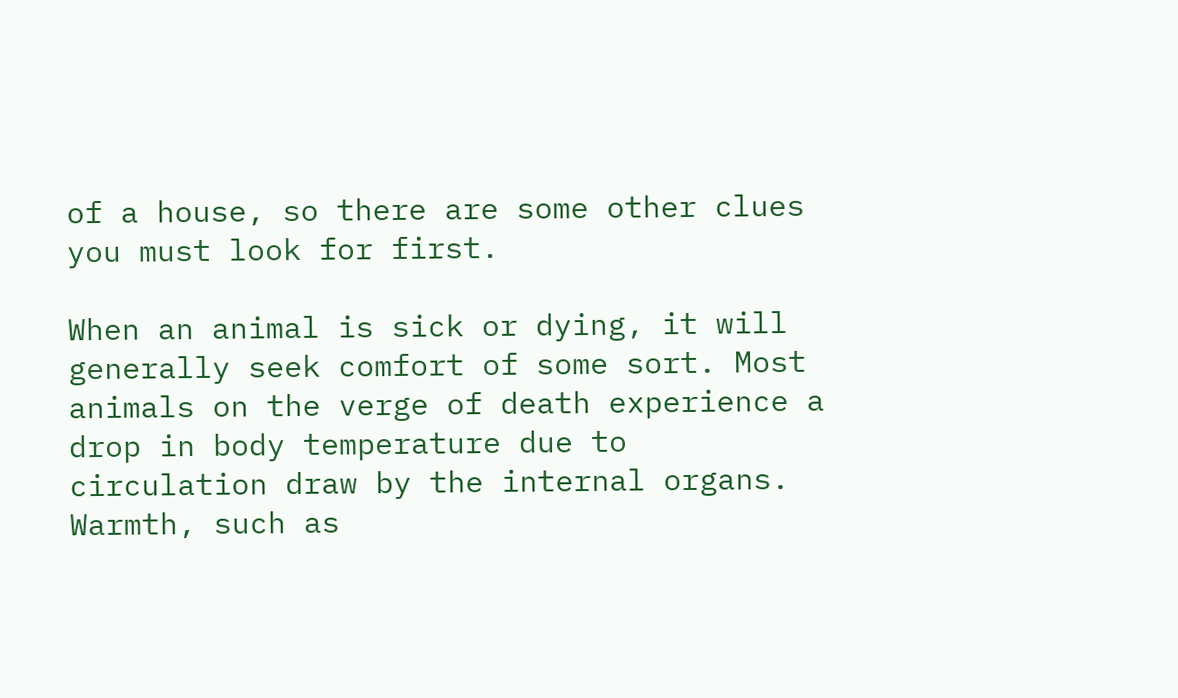of a house, so there are some other clues you must look for first.

When an animal is sick or dying, it will generally seek comfort of some sort. Most animals on the verge of death experience a drop in body temperature due to circulation draw by the internal organs. Warmth, such as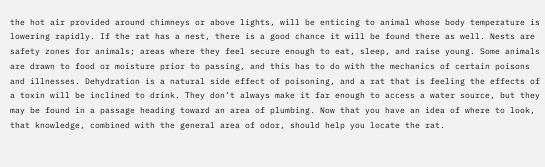the hot air provided around chimneys or above lights, will be enticing to animal whose body temperature is lowering rapidly. If the rat has a nest, there is a good chance it will be found there as well. Nests are safety zones for animals; areas where they feel secure enough to eat, sleep, and raise young. Some animals are drawn to food or moisture prior to passing, and this has to do with the mechanics of certain poisons and illnesses. Dehydration is a natural side effect of poisoning, and a rat that is feeling the effects of a toxin will be inclined to drink. They don’t always make it far enough to access a water source, but they may be found in a passage heading toward an area of plumbing. Now that you have an idea of where to look, that knowledge, combined with the general area of odor, should help you locate the rat.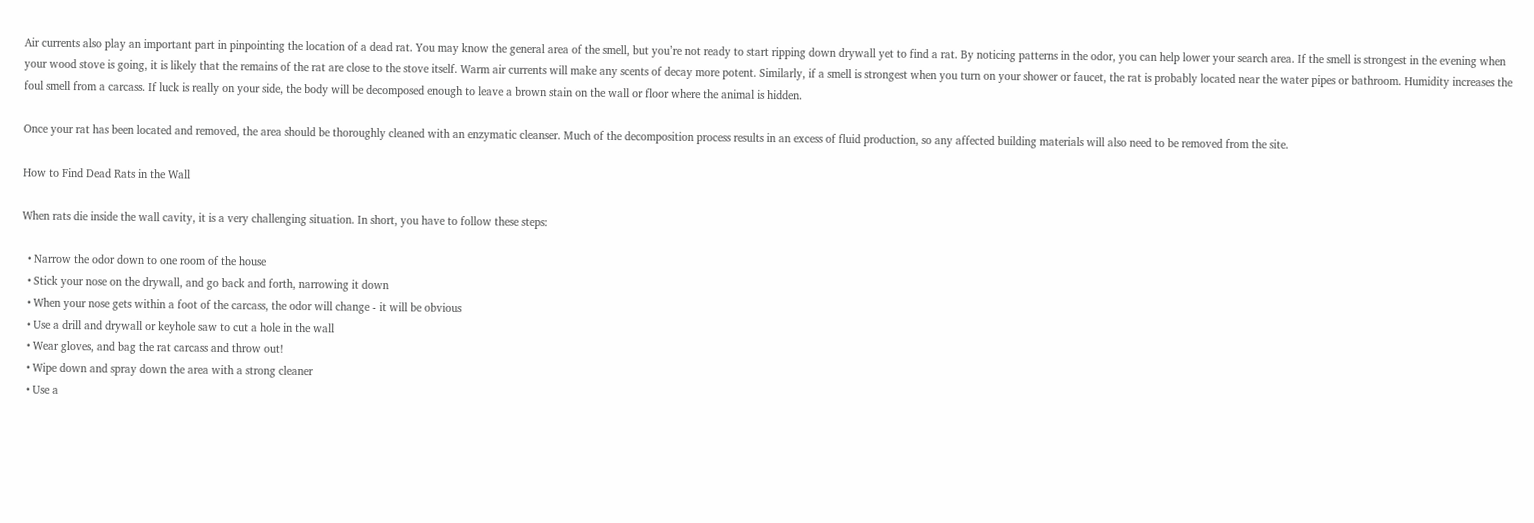Air currents also play an important part in pinpointing the location of a dead rat. You may know the general area of the smell, but you’re not ready to start ripping down drywall yet to find a rat. By noticing patterns in the odor, you can help lower your search area. If the smell is strongest in the evening when your wood stove is going, it is likely that the remains of the rat are close to the stove itself. Warm air currents will make any scents of decay more potent. Similarly, if a smell is strongest when you turn on your shower or faucet, the rat is probably located near the water pipes or bathroom. Humidity increases the foul smell from a carcass. If luck is really on your side, the body will be decomposed enough to leave a brown stain on the wall or floor where the animal is hidden.

Once your rat has been located and removed, the area should be thoroughly cleaned with an enzymatic cleanser. Much of the decomposition process results in an excess of fluid production, so any affected building materials will also need to be removed from the site.

How to Find Dead Rats in the Wall

When rats die inside the wall cavity, it is a very challenging situation. In short, you have to follow these steps:

  • Narrow the odor down to one room of the house
  • Stick your nose on the drywall, and go back and forth, narrowing it down
  • When your nose gets within a foot of the carcass, the odor will change - it will be obvious
  • Use a drill and drywall or keyhole saw to cut a hole in the wall
  • Wear gloves, and bag the rat carcass and throw out!
  • Wipe down and spray down the area with a strong cleaner
  • Use a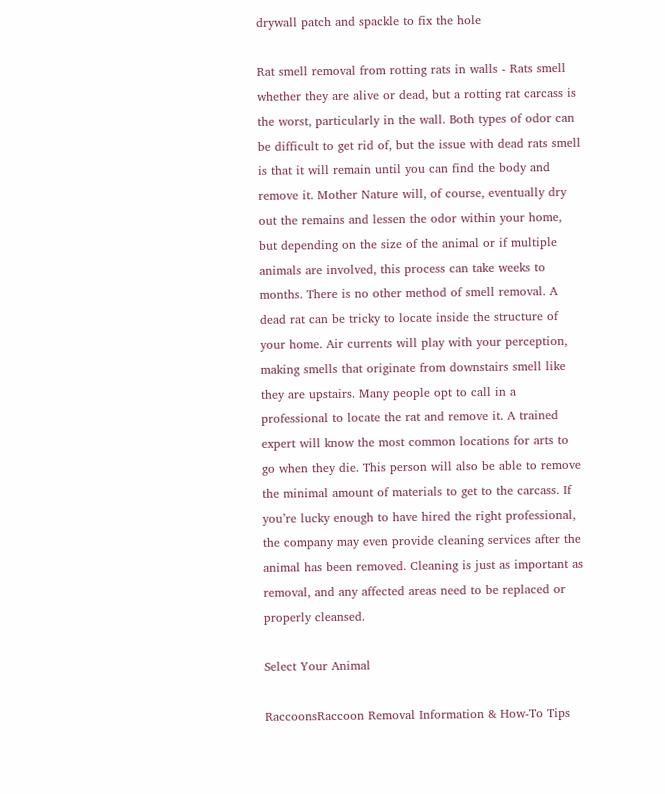drywall patch and spackle to fix the hole

Rat smell removal from rotting rats in walls - Rats smell whether they are alive or dead, but a rotting rat carcass is the worst, particularly in the wall. Both types of odor can be difficult to get rid of, but the issue with dead rats smell is that it will remain until you can find the body and remove it. Mother Nature will, of course, eventually dry out the remains and lessen the odor within your home, but depending on the size of the animal or if multiple animals are involved, this process can take weeks to months. There is no other method of smell removal. A dead rat can be tricky to locate inside the structure of your home. Air currents will play with your perception, making smells that originate from downstairs smell like they are upstairs. Many people opt to call in a professional to locate the rat and remove it. A trained expert will know the most common locations for arts to go when they die. This person will also be able to remove the minimal amount of materials to get to the carcass. If you’re lucky enough to have hired the right professional, the company may even provide cleaning services after the animal has been removed. Cleaning is just as important as removal, and any affected areas need to be replaced or properly cleansed.

Select Your Animal

RaccoonsRaccoon Removal Information & How-To Tips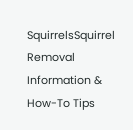SquirrelsSquirrel Removal Information & How-To Tips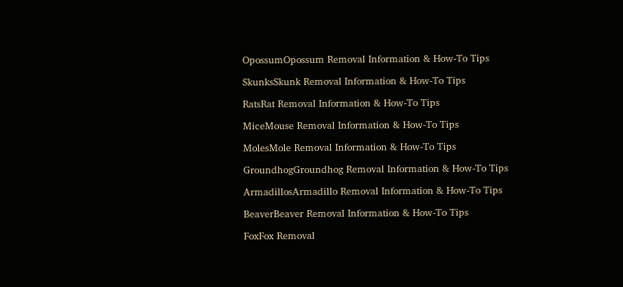OpossumOpossum Removal Information & How-To Tips

SkunksSkunk Removal Information & How-To Tips

RatsRat Removal Information & How-To Tips

MiceMouse Removal Information & How-To Tips

MolesMole Removal Information & How-To Tips

GroundhogGroundhog Removal Information & How-To Tips

ArmadillosArmadillo Removal Information & How-To Tips

BeaverBeaver Removal Information & How-To Tips

FoxFox Removal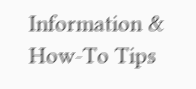Information & How-To Tips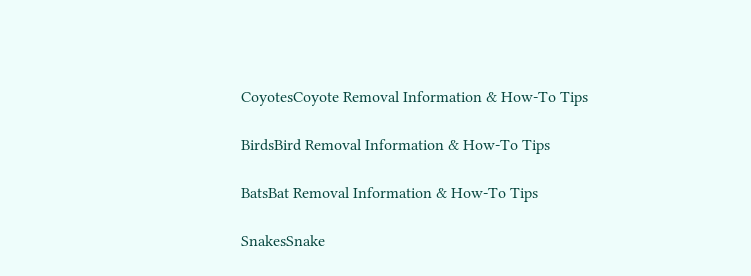CoyotesCoyote Removal Information & How-To Tips

BirdsBird Removal Information & How-To Tips

BatsBat Removal Information & How-To Tips

SnakesSnake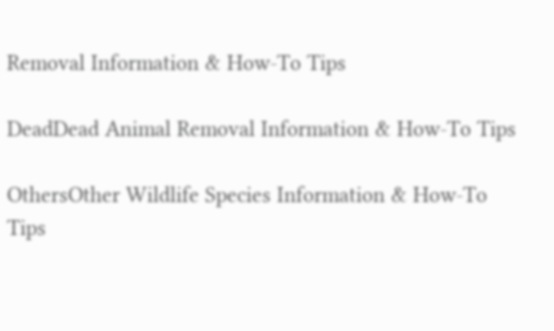Removal Information & How-To Tips

DeadDead Animal Removal Information & How-To Tips

OthersOther Wildlife Species Information & How-To Tips